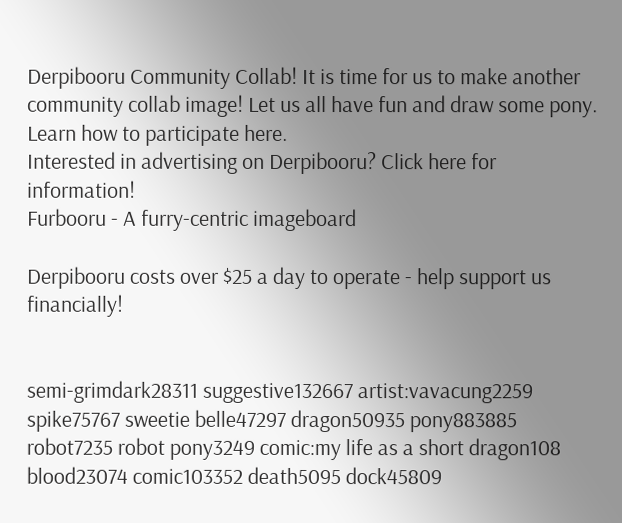Derpibooru Community Collab! It is time for us to make another community collab image! Let us all have fun and draw some pony. Learn how to participate here.
Interested in advertising on Derpibooru? Click here for information!
Furbooru - A furry-centric imageboard

Derpibooru costs over $25 a day to operate - help support us financially!


semi-grimdark28311 suggestive132667 artist:vavacung2259 spike75767 sweetie belle47297 dragon50935 pony883885 robot7235 robot pony3249 comic:my life as a short dragon108 blood23074 comic103352 death5095 dock45809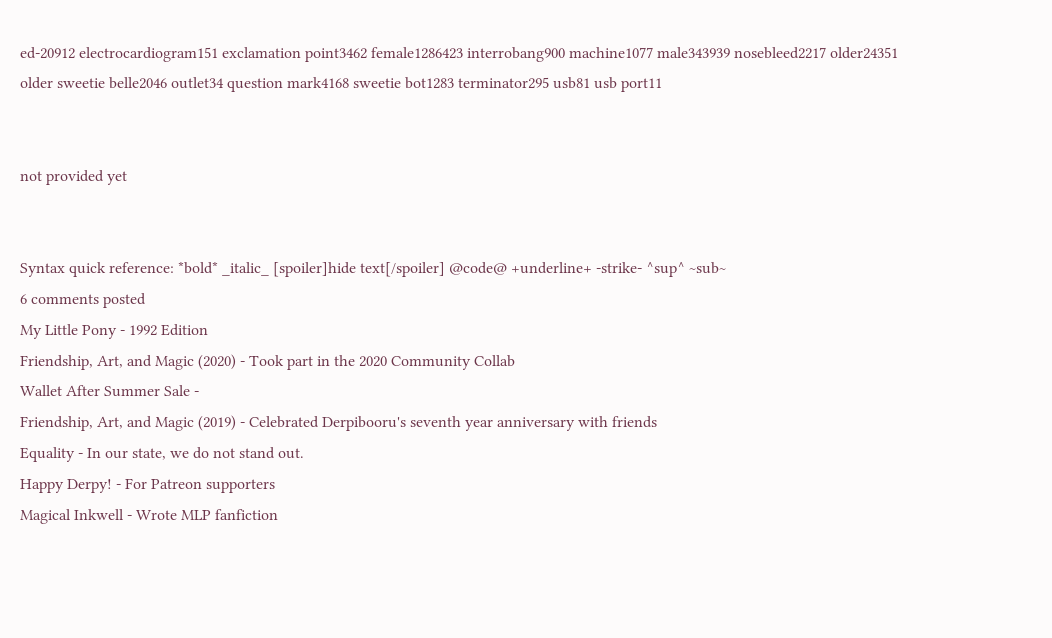ed-20912 electrocardiogram151 exclamation point3462 female1286423 interrobang900 machine1077 male343939 nosebleed2217 older24351 older sweetie belle2046 outlet34 question mark4168 sweetie bot1283 terminator295 usb81 usb port11


not provided yet


Syntax quick reference: *bold* _italic_ [spoiler]hide text[/spoiler] @code@ +underline+ -strike- ^sup^ ~sub~
6 comments posted
My Little Pony - 1992 Edition
Friendship, Art, and Magic (2020) - Took part in the 2020 Community Collab
Wallet After Summer Sale -
Friendship, Art, and Magic (2019) - Celebrated Derpibooru's seventh year anniversary with friends
Equality - In our state, we do not stand out.
Happy Derpy! - For Patreon supporters
Magical Inkwell - Wrote MLP fanfiction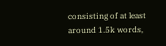consisting of at least around 1.5k words,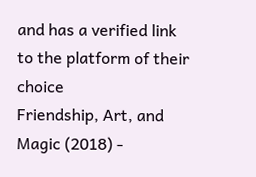and has a verified link to the platform of their choice
Friendship, Art, and Magic (2018) -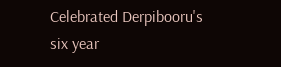Celebrated Derpibooru's six year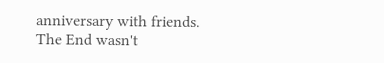anniversary with friends.
The End wasn't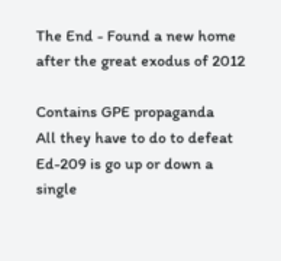The End - Found a new home after the great exodus of 2012

Contains GPE propaganda
All they have to do to defeat Ed-209 is go up or down a single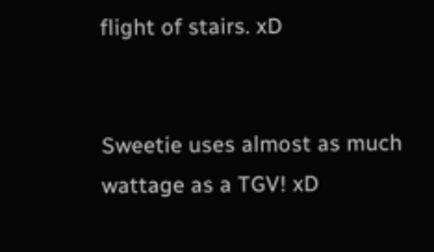flight of stairs. xD


Sweetie uses almost as much wattage as a TGV! xD